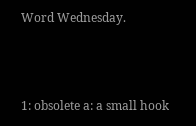Word Wednesday.



1: obsolete a: a small hook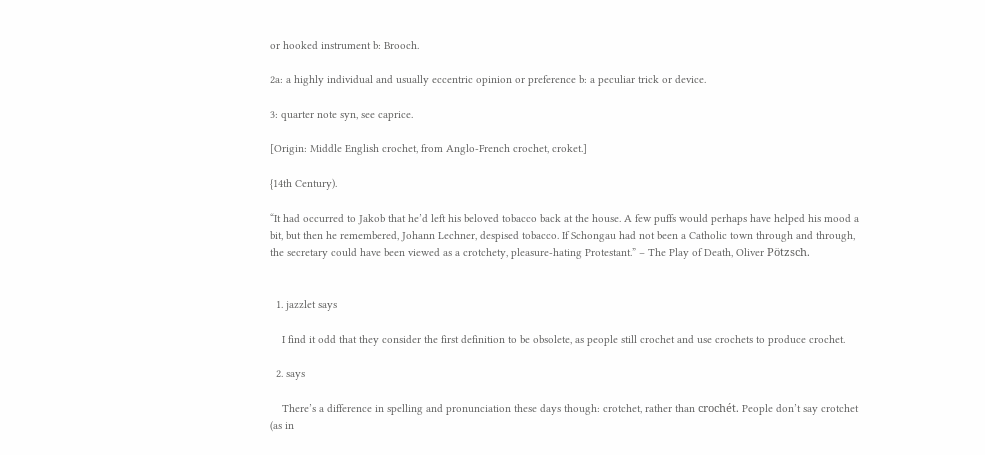or hooked instrument b: Brooch.

2a: a highly individual and usually eccentric opinion or preference b: a peculiar trick or device.

3: quarter note syn, see caprice.

[Origin: Middle English crochet, from Anglo-French crochet, croket.]

{14th Century).

“It had occurred to Jakob that he’d left his beloved tobacco back at the house. A few puffs would perhaps have helped his mood a bit, but then he remembered, Johann Lechner, despised tobacco. If Schongau had not been a Catholic town through and through, the secretary could have been viewed as a crotchety, pleasure-hating Protestant.” – The Play of Death, Oliver Pötzsch.


  1. jazzlet says

    I find it odd that they consider the first definition to be obsolete, as people still crochet and use crochets to produce crochet.

  2. says

    There’s a difference in spelling and pronunciation these days though: crotchet, rather than crochét. People don’t say crotchet (as in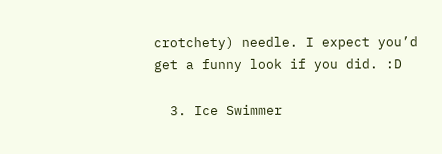crotchety) needle. I expect you’d get a funny look if you did. :D

  3. Ice Swimmer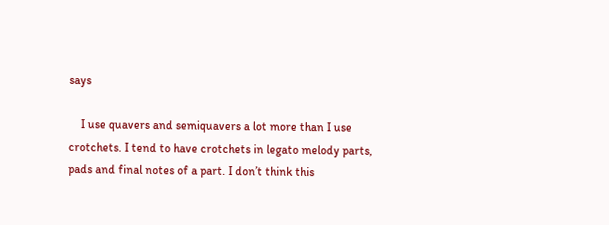says

    I use quavers and semiquavers a lot more than I use crotchets. I tend to have crotchets in legato melody parts, pads and final notes of a part. I don’t think this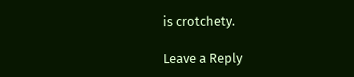is crotchety.

Leave a Reply